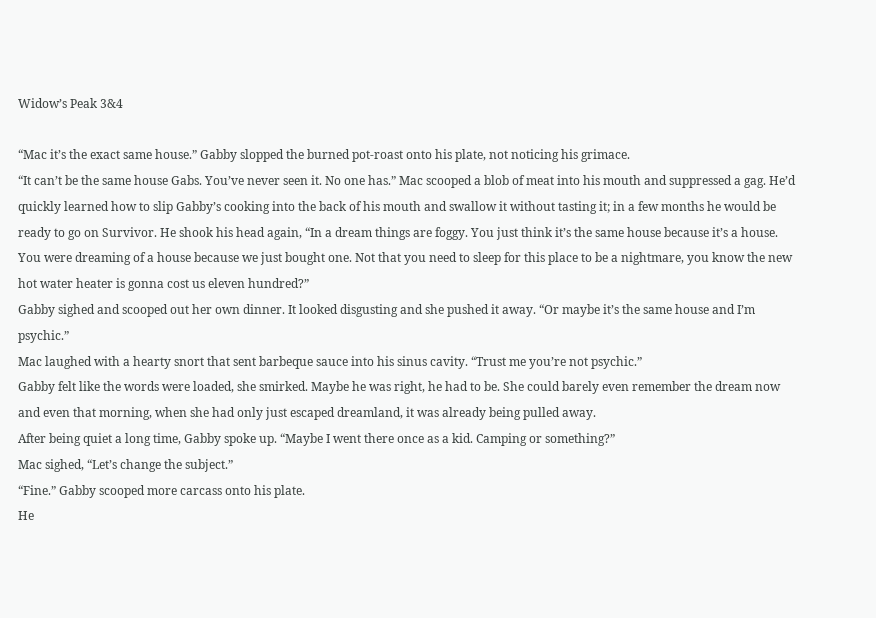Widow’s Peak 3&4

“Mac it’s the exact same house.” Gabby slopped the burned pot-roast onto his plate, not noticing his grimace.
“It can’t be the same house Gabs. You’ve never seen it. No one has.” Mac scooped a blob of meat into his mouth and suppressed a gag. He’d quickly learned how to slip Gabby’s cooking into the back of his mouth and swallow it without tasting it; in a few months he would be ready to go on Survivor. He shook his head again, “In a dream things are foggy. You just think it’s the same house because it’s a house. You were dreaming of a house because we just bought one. Not that you need to sleep for this place to be a nightmare, you know the new hot water heater is gonna cost us eleven hundred?”
Gabby sighed and scooped out her own dinner. It looked disgusting and she pushed it away. “Or maybe it’s the same house and I’m psychic.”
Mac laughed with a hearty snort that sent barbeque sauce into his sinus cavity. “Trust me you’re not psychic.”
Gabby felt like the words were loaded, she smirked. Maybe he was right, he had to be. She could barely even remember the dream now and even that morning, when she had only just escaped dreamland, it was already being pulled away.
After being quiet a long time, Gabby spoke up. “Maybe I went there once as a kid. Camping or something?”
Mac sighed, “Let’s change the subject.”
“Fine.” Gabby scooped more carcass onto his plate.
He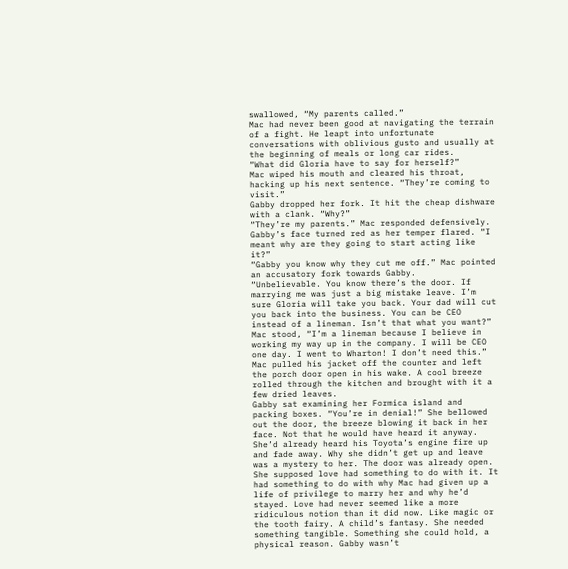swallowed, “My parents called.”
Mac had never been good at navigating the terrain of a fight. He leapt into unfortunate conversations with oblivious gusto and usually at the beginning of meals or long car rides.
“What did Gloria have to say for herself?”
Mac wiped his mouth and cleared his throat, hacking up his next sentence. “They’re coming to visit.”
Gabby dropped her fork. It hit the cheap dishware with a clank. “Why?”
“They’re my parents.” Mac responded defensively.
Gabby’s face turned red as her temper flared. “I meant why are they going to start acting like it?”
“Gabby you know why they cut me off.” Mac pointed an accusatory fork towards Gabby.
“Unbelievable. You know there’s the door. If marrying me was just a big mistake leave. I’m sure Gloria will take you back. Your dad will cut you back into the business. You can be CEO instead of a lineman. Isn’t that what you want?”
Mac stood, “I’m a lineman because I believe in working my way up in the company. I will be CEO one day. I went to Wharton! I don’t need this.” Mac pulled his jacket off the counter and left the porch door open in his wake. A cool breeze rolled through the kitchen and brought with it a few dried leaves.
Gabby sat examining her Formica island and packing boxes. “You’re in denial!” She bellowed out the door, the breeze blowing it back in her face. Not that he would have heard it anyway. She’d already heard his Toyota’s engine fire up and fade away. Why she didn’t get up and leave was a mystery to her. The door was already open. She supposed love had something to do with it. It had something to do with why Mac had given up a life of privilege to marry her and why he’d stayed. Love had never seemed like a more ridiculous notion than it did now. Like magic or the tooth fairy. A child’s fantasy. She needed something tangible. Something she could hold, a physical reason. Gabby wasn’t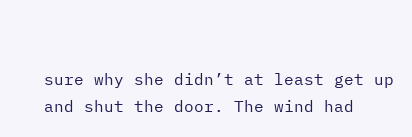sure why she didn’t at least get up and shut the door. The wind had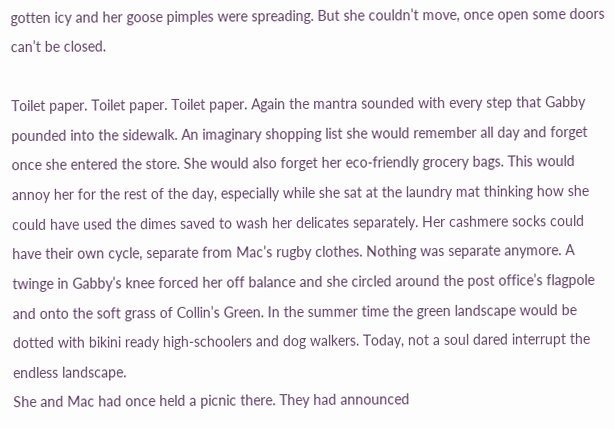gotten icy and her goose pimples were spreading. But she couldn’t move, once open some doors can’t be closed.

Toilet paper. Toilet paper. Toilet paper. Again the mantra sounded with every step that Gabby pounded into the sidewalk. An imaginary shopping list she would remember all day and forget once she entered the store. She would also forget her eco-friendly grocery bags. This would annoy her for the rest of the day, especially while she sat at the laundry mat thinking how she could have used the dimes saved to wash her delicates separately. Her cashmere socks could have their own cycle, separate from Mac’s rugby clothes. Nothing was separate anymore. A twinge in Gabby’s knee forced her off balance and she circled around the post office’s flagpole and onto the soft grass of Collin’s Green. In the summer time the green landscape would be dotted with bikini ready high-schoolers and dog walkers. Today, not a soul dared interrupt the endless landscape.
She and Mac had once held a picnic there. They had announced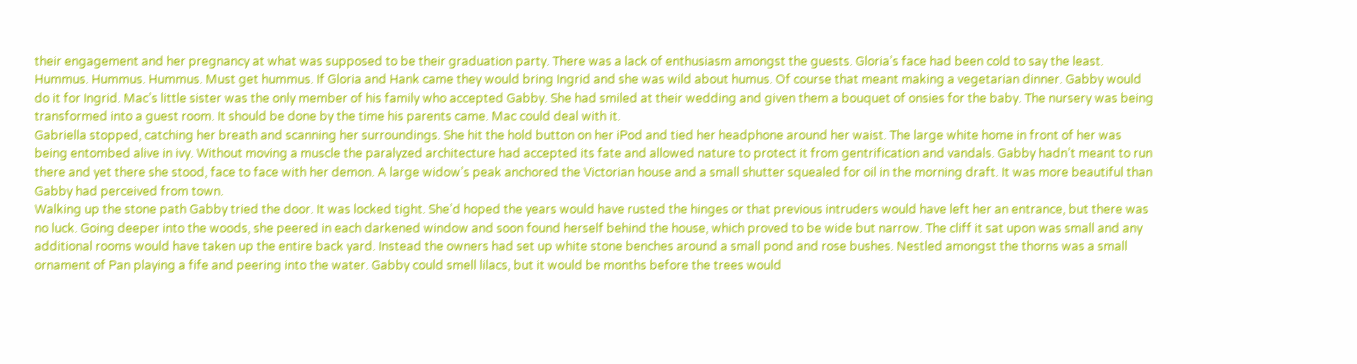their engagement and her pregnancy at what was supposed to be their graduation party. There was a lack of enthusiasm amongst the guests. Gloria’s face had been cold to say the least.
Hummus. Hummus. Hummus. Must get hummus. If Gloria and Hank came they would bring Ingrid and she was wild about humus. Of course that meant making a vegetarian dinner. Gabby would do it for Ingrid. Mac’s little sister was the only member of his family who accepted Gabby. She had smiled at their wedding and given them a bouquet of onsies for the baby. The nursery was being transformed into a guest room. It should be done by the time his parents came. Mac could deal with it.
Gabriella stopped, catching her breath and scanning her surroundings. She hit the hold button on her iPod and tied her headphone around her waist. The large white home in front of her was being entombed alive in ivy. Without moving a muscle the paralyzed architecture had accepted its fate and allowed nature to protect it from gentrification and vandals. Gabby hadn’t meant to run there and yet there she stood, face to face with her demon. A large widow’s peak anchored the Victorian house and a small shutter squealed for oil in the morning draft. It was more beautiful than Gabby had perceived from town.
Walking up the stone path Gabby tried the door. It was locked tight. She’d hoped the years would have rusted the hinges or that previous intruders would have left her an entrance, but there was no luck. Going deeper into the woods, she peered in each darkened window and soon found herself behind the house, which proved to be wide but narrow. The cliff it sat upon was small and any additional rooms would have taken up the entire back yard. Instead the owners had set up white stone benches around a small pond and rose bushes. Nestled amongst the thorns was a small ornament of Pan playing a fife and peering into the water. Gabby could smell lilacs, but it would be months before the trees would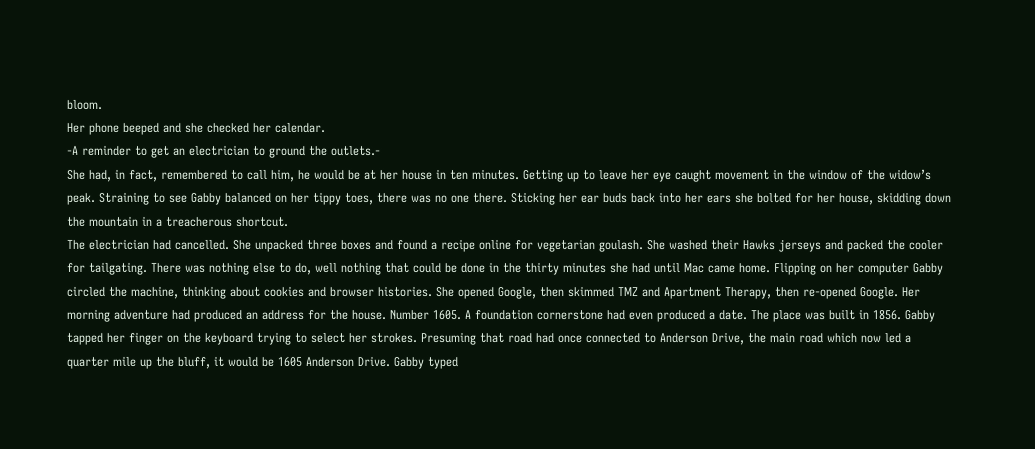bloom.
Her phone beeped and she checked her calendar.
-A reminder to get an electrician to ground the outlets.-
She had, in fact, remembered to call him, he would be at her house in ten minutes. Getting up to leave her eye caught movement in the window of the widow’s peak. Straining to see Gabby balanced on her tippy toes, there was no one there. Sticking her ear buds back into her ears she bolted for her house, skidding down the mountain in a treacherous shortcut.
The electrician had cancelled. She unpacked three boxes and found a recipe online for vegetarian goulash. She washed their Hawks jerseys and packed the cooler for tailgating. There was nothing else to do, well nothing that could be done in the thirty minutes she had until Mac came home. Flipping on her computer Gabby circled the machine, thinking about cookies and browser histories. She opened Google, then skimmed TMZ and Apartment Therapy, then re-opened Google. Her morning adventure had produced an address for the house. Number 1605. A foundation cornerstone had even produced a date. The place was built in 1856. Gabby tapped her finger on the keyboard trying to select her strokes. Presuming that road had once connected to Anderson Drive, the main road which now led a quarter mile up the bluff, it would be 1605 Anderson Drive. Gabby typed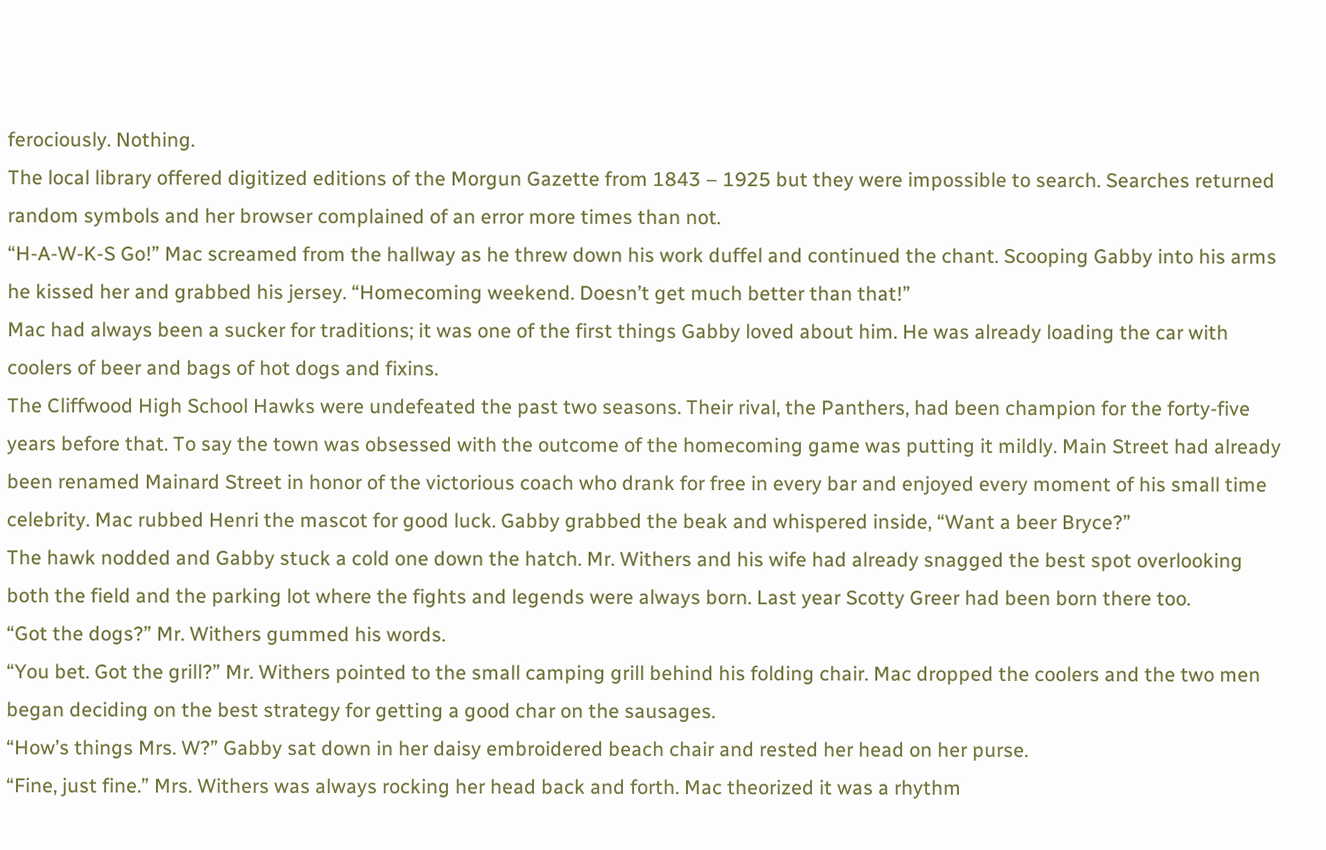ferociously. Nothing.
The local library offered digitized editions of the Morgun Gazette from 1843 – 1925 but they were impossible to search. Searches returned random symbols and her browser complained of an error more times than not.
“H-A-W-K-S Go!” Mac screamed from the hallway as he threw down his work duffel and continued the chant. Scooping Gabby into his arms he kissed her and grabbed his jersey. “Homecoming weekend. Doesn’t get much better than that!”
Mac had always been a sucker for traditions; it was one of the first things Gabby loved about him. He was already loading the car with coolers of beer and bags of hot dogs and fixins.
The Cliffwood High School Hawks were undefeated the past two seasons. Their rival, the Panthers, had been champion for the forty-five years before that. To say the town was obsessed with the outcome of the homecoming game was putting it mildly. Main Street had already been renamed Mainard Street in honor of the victorious coach who drank for free in every bar and enjoyed every moment of his small time celebrity. Mac rubbed Henri the mascot for good luck. Gabby grabbed the beak and whispered inside, “Want a beer Bryce?”
The hawk nodded and Gabby stuck a cold one down the hatch. Mr. Withers and his wife had already snagged the best spot overlooking both the field and the parking lot where the fights and legends were always born. Last year Scotty Greer had been born there too.
“Got the dogs?” Mr. Withers gummed his words.
“You bet. Got the grill?” Mr. Withers pointed to the small camping grill behind his folding chair. Mac dropped the coolers and the two men began deciding on the best strategy for getting a good char on the sausages.
“How’s things Mrs. W?” Gabby sat down in her daisy embroidered beach chair and rested her head on her purse.
“Fine, just fine.” Mrs. Withers was always rocking her head back and forth. Mac theorized it was a rhythm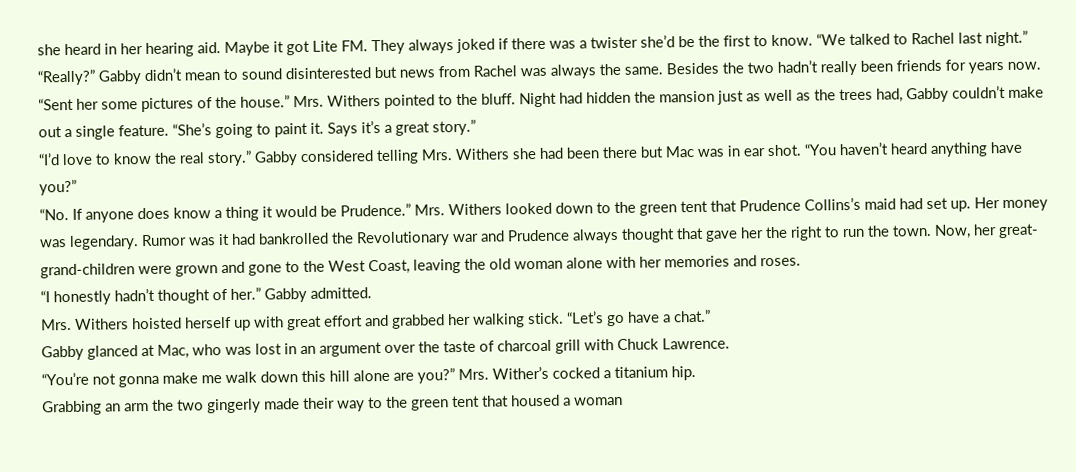she heard in her hearing aid. Maybe it got Lite FM. They always joked if there was a twister she’d be the first to know. “We talked to Rachel last night.”
“Really?” Gabby didn’t mean to sound disinterested but news from Rachel was always the same. Besides the two hadn’t really been friends for years now.
“Sent her some pictures of the house.” Mrs. Withers pointed to the bluff. Night had hidden the mansion just as well as the trees had, Gabby couldn’t make out a single feature. “She’s going to paint it. Says it’s a great story.”
“I’d love to know the real story.” Gabby considered telling Mrs. Withers she had been there but Mac was in ear shot. “You haven’t heard anything have you?”
“No. If anyone does know a thing it would be Prudence.” Mrs. Withers looked down to the green tent that Prudence Collins’s maid had set up. Her money was legendary. Rumor was it had bankrolled the Revolutionary war and Prudence always thought that gave her the right to run the town. Now, her great-grand-children were grown and gone to the West Coast, leaving the old woman alone with her memories and roses.
“I honestly hadn’t thought of her.” Gabby admitted.
Mrs. Withers hoisted herself up with great effort and grabbed her walking stick. “Let’s go have a chat.”
Gabby glanced at Mac, who was lost in an argument over the taste of charcoal grill with Chuck Lawrence.
“You’re not gonna make me walk down this hill alone are you?” Mrs. Wither’s cocked a titanium hip.
Grabbing an arm the two gingerly made their way to the green tent that housed a woman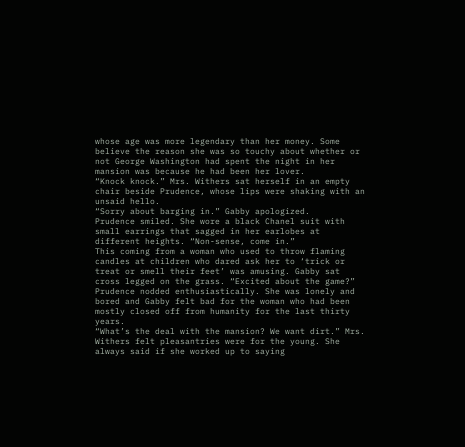whose age was more legendary than her money. Some believe the reason she was so touchy about whether or not George Washington had spent the night in her mansion was because he had been her lover.
“Knock knock.” Mrs. Withers sat herself in an empty chair beside Prudence, whose lips were shaking with an unsaid hello.
“Sorry about barging in.” Gabby apologized.
Prudence smiled. She wore a black Chanel suit with small earrings that sagged in her earlobes at different heights. “Non-sense, come in.”
This coming from a woman who used to throw flaming candles at children who dared ask her to ‘trick or treat or smell their feet’ was amusing. Gabby sat cross legged on the grass. “Excited about the game?”
Prudence nodded enthusiastically. She was lonely and bored and Gabby felt bad for the woman who had been mostly closed off from humanity for the last thirty years.
“What’s the deal with the mansion? We want dirt.” Mrs. Withers felt pleasantries were for the young. She always said if she worked up to saying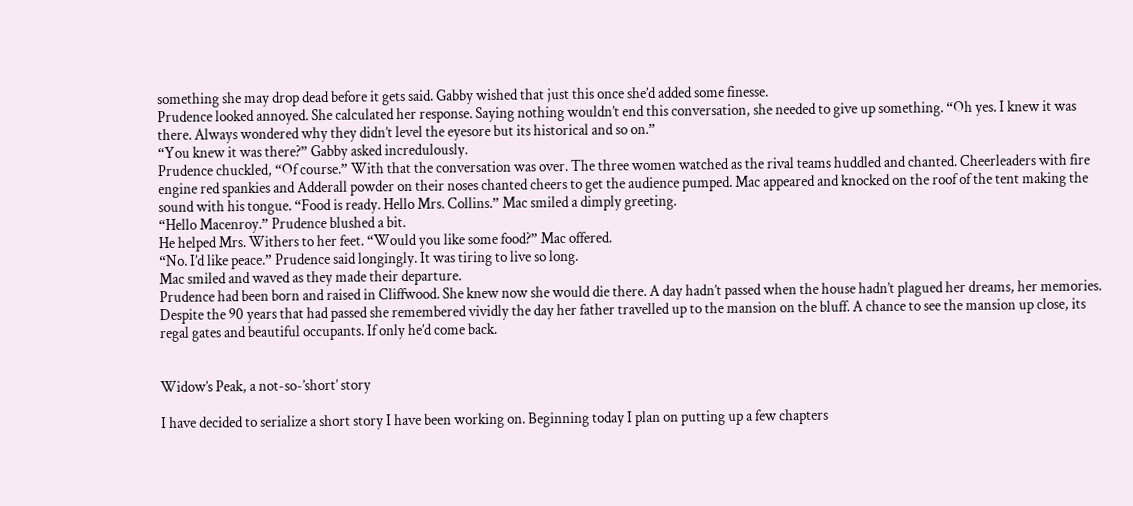something she may drop dead before it gets said. Gabby wished that just this once she’d added some finesse.
Prudence looked annoyed. She calculated her response. Saying nothing wouldn’t end this conversation, she needed to give up something. “Oh yes. I knew it was there. Always wondered why they didn’t level the eyesore but its historical and so on.”
“You knew it was there?” Gabby asked incredulously.
Prudence chuckled, “Of course.” With that the conversation was over. The three women watched as the rival teams huddled and chanted. Cheerleaders with fire engine red spankies and Adderall powder on their noses chanted cheers to get the audience pumped. Mac appeared and knocked on the roof of the tent making the sound with his tongue. “Food is ready. Hello Mrs. Collins.” Mac smiled a dimply greeting.
“Hello Macenroy.” Prudence blushed a bit.
He helped Mrs. Withers to her feet. “Would you like some food?” Mac offered.
“No. I’d like peace.” Prudence said longingly. It was tiring to live so long.
Mac smiled and waved as they made their departure.
Prudence had been born and raised in Cliffwood. She knew now she would die there. A day hadn’t passed when the house hadn’t plagued her dreams, her memories. Despite the 90 years that had passed she remembered vividly the day her father travelled up to the mansion on the bluff. A chance to see the mansion up close, its regal gates and beautiful occupants. If only he’d come back.


Widow’s Peak, a not-so-’short’ story

I have decided to serialize a short story I have been working on. Beginning today I plan on putting up a few chapters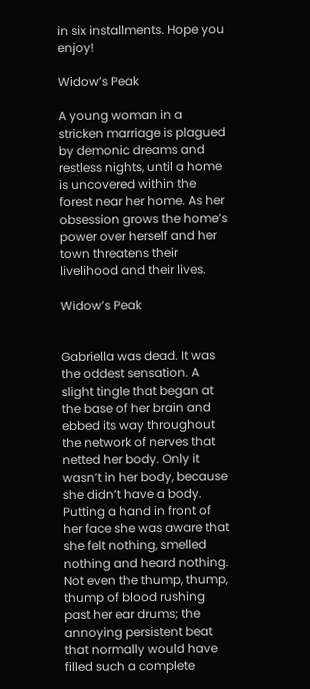in six installments. Hope you enjoy!

Widow’s Peak

A young woman in a stricken marriage is plagued by demonic dreams and restless nights, until a home is uncovered within the forest near her home. As her obsession grows the home’s power over herself and her town threatens their livelihood and their lives.

Widow’s Peak


Gabriella was dead. It was the oddest sensation. A slight tingle that began at the base of her brain and ebbed its way throughout the network of nerves that netted her body. Only it wasn’t in her body, because she didn’t have a body. Putting a hand in front of her face she was aware that she felt nothing, smelled nothing and heard nothing. Not even the thump, thump, thump of blood rushing past her ear drums; the annoying persistent beat that normally would have filled such a complete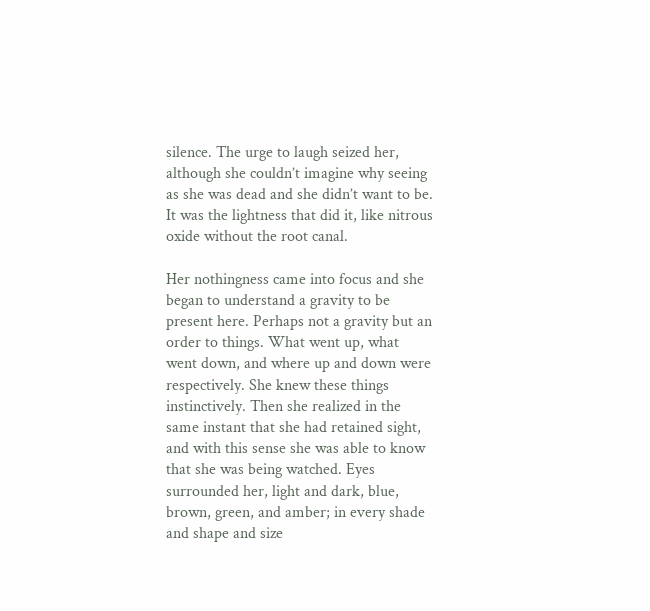silence. The urge to laugh seized her, although she couldn’t imagine why seeing as she was dead and she didn’t want to be. It was the lightness that did it, like nitrous oxide without the root canal.

Her nothingness came into focus and she began to understand a gravity to be present here. Perhaps not a gravity but an order to things. What went up, what went down, and where up and down were respectively. She knew these things instinctively. Then she realized in the same instant that she had retained sight, and with this sense she was able to know that she was being watched. Eyes surrounded her, light and dark, blue, brown, green, and amber; in every shade and shape and size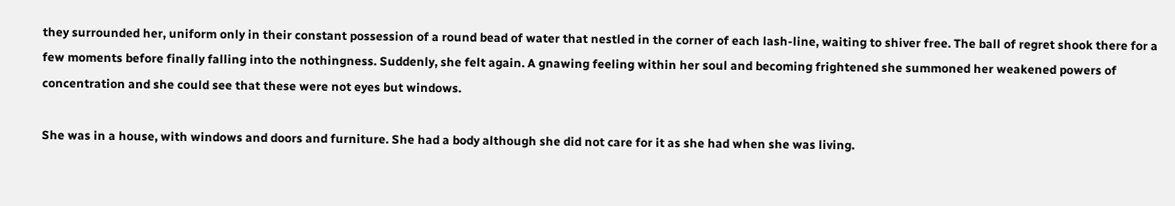they surrounded her, uniform only in their constant possession of a round bead of water that nestled in the corner of each lash-line, waiting to shiver free. The ball of regret shook there for a few moments before finally falling into the nothingness. Suddenly, she felt again. A gnawing feeling within her soul and becoming frightened she summoned her weakened powers of concentration and she could see that these were not eyes but windows.

She was in a house, with windows and doors and furniture. She had a body although she did not care for it as she had when she was living.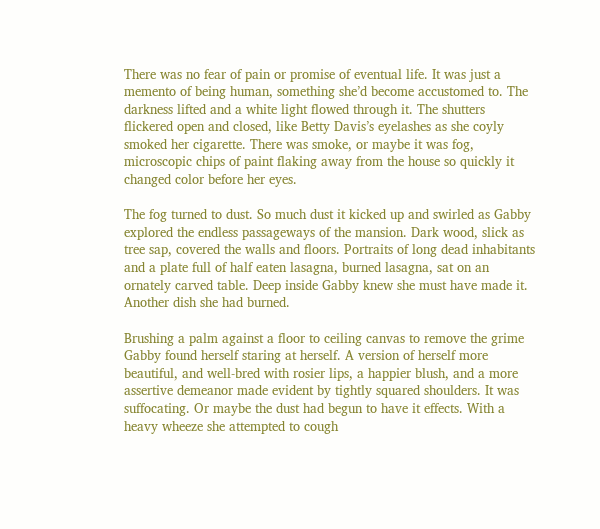There was no fear of pain or promise of eventual life. It was just a memento of being human, something she’d become accustomed to. The darkness lifted and a white light flowed through it. The shutters flickered open and closed, like Betty Davis’s eyelashes as she coyly smoked her cigarette. There was smoke, or maybe it was fog, microscopic chips of paint flaking away from the house so quickly it changed color before her eyes.

The fog turned to dust. So much dust it kicked up and swirled as Gabby explored the endless passageways of the mansion. Dark wood, slick as tree sap, covered the walls and floors. Portraits of long dead inhabitants and a plate full of half eaten lasagna, burned lasagna, sat on an ornately carved table. Deep inside Gabby knew she must have made it. Another dish she had burned.

Brushing a palm against a floor to ceiling canvas to remove the grime Gabby found herself staring at herself. A version of herself more beautiful, and well-bred with rosier lips, a happier blush, and a more assertive demeanor made evident by tightly squared shoulders. It was suffocating. Or maybe the dust had begun to have it effects. With a heavy wheeze she attempted to cough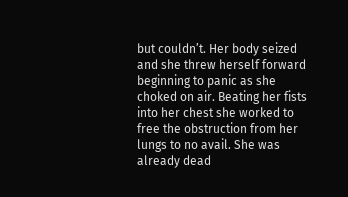but couldn’t. Her body seized and she threw herself forward beginning to panic as she choked on air. Beating her fists into her chest she worked to free the obstruction from her lungs to no avail. She was already dead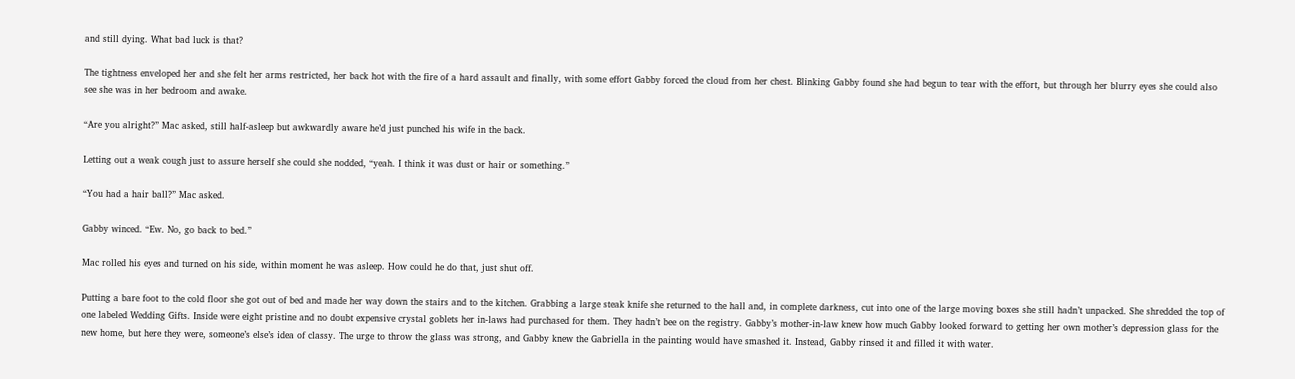and still dying. What bad luck is that?

The tightness enveloped her and she felt her arms restricted, her back hot with the fire of a hard assault and finally, with some effort Gabby forced the cloud from her chest. Blinking Gabby found she had begun to tear with the effort, but through her blurry eyes she could also see she was in her bedroom and awake.

“Are you alright?” Mac asked, still half-asleep but awkwardly aware he’d just punched his wife in the back.

Letting out a weak cough just to assure herself she could she nodded, “yeah. I think it was dust or hair or something.”

“You had a hair ball?” Mac asked.

Gabby winced. “Ew. No, go back to bed.”

Mac rolled his eyes and turned on his side, within moment he was asleep. How could he do that, just shut off.

Putting a bare foot to the cold floor she got out of bed and made her way down the stairs and to the kitchen. Grabbing a large steak knife she returned to the hall and, in complete darkness, cut into one of the large moving boxes she still hadn’t unpacked. She shredded the top of one labeled Wedding Gifts. Inside were eight pristine and no doubt expensive crystal goblets her in-laws had purchased for them. They hadn’t bee on the registry. Gabby’s mother-in-law knew how much Gabby looked forward to getting her own mother’s depression glass for the new home, but here they were, someone’s else’s idea of classy. The urge to throw the glass was strong, and Gabby knew the Gabriella in the painting would have smashed it. Instead, Gabby rinsed it and filled it with water.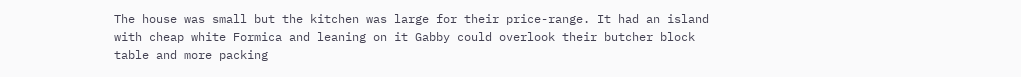The house was small but the kitchen was large for their price-range. It had an island with cheap white Formica and leaning on it Gabby could overlook their butcher block table and more packing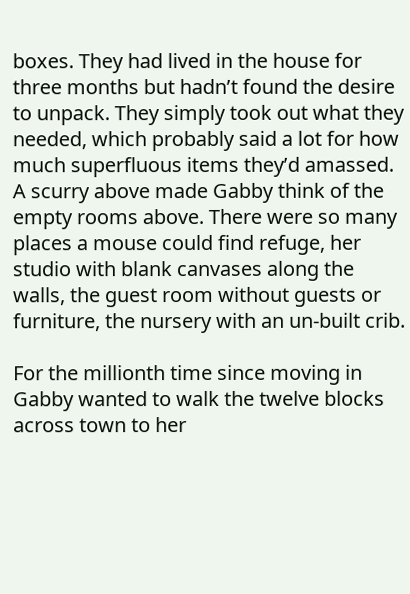boxes. They had lived in the house for three months but hadn’t found the desire to unpack. They simply took out what they needed, which probably said a lot for how much superfluous items they’d amassed. A scurry above made Gabby think of the empty rooms above. There were so many places a mouse could find refuge, her studio with blank canvases along the walls, the guest room without guests or furniture, the nursery with an un-built crib.

For the millionth time since moving in Gabby wanted to walk the twelve blocks across town to her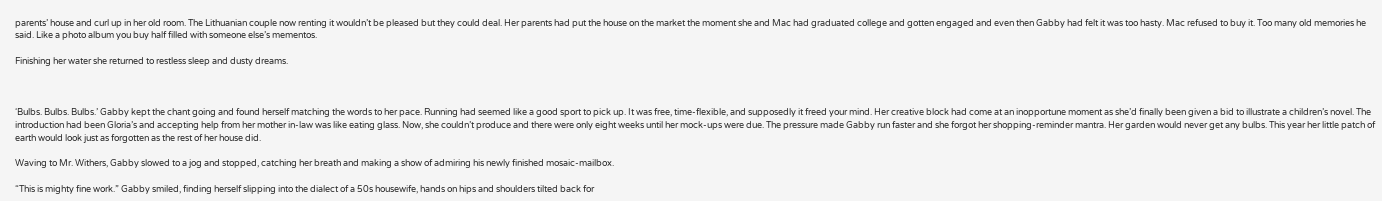parents’ house and curl up in her old room. The Lithuanian couple now renting it wouldn’t be pleased but they could deal. Her parents had put the house on the market the moment she and Mac had graduated college and gotten engaged and even then Gabby had felt it was too hasty. Mac refused to buy it. Too many old memories he said. Like a photo album you buy half filled with someone else’s mementos.

Finishing her water she returned to restless sleep and dusty dreams.



‘Bulbs. Bulbs. Bulbs.’ Gabby kept the chant going and found herself matching the words to her pace. Running had seemed like a good sport to pick up. It was free, time-flexible, and supposedly it freed your mind. Her creative block had come at an inopportune moment as she’d finally been given a bid to illustrate a children’s novel. The introduction had been Gloria’s and accepting help from her mother in-law was like eating glass. Now, she couldn’t produce and there were only eight weeks until her mock-ups were due. The pressure made Gabby run faster and she forgot her shopping-reminder mantra. Her garden would never get any bulbs. This year her little patch of earth would look just as forgotten as the rest of her house did.

Waving to Mr. Withers, Gabby slowed to a jog and stopped, catching her breath and making a show of admiring his newly finished mosaic-mailbox.

“This is mighty fine work.” Gabby smiled, finding herself slipping into the dialect of a 50s housewife, hands on hips and shoulders tilted back for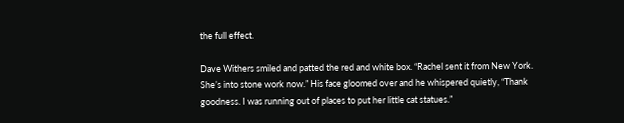the full effect.

Dave Withers smiled and patted the red and white box. “Rachel sent it from New York. She’s into stone work now.” His face gloomed over and he whispered quietly, “Thank goodness. I was running out of places to put her little cat statues.”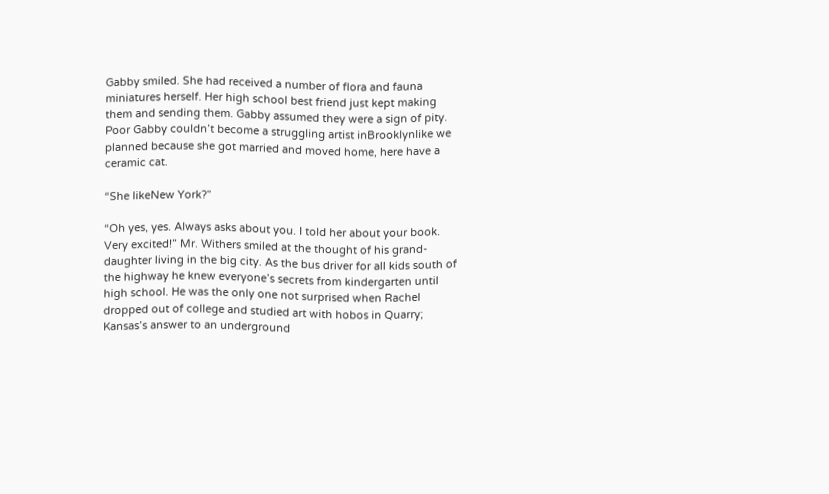Gabby smiled. She had received a number of flora and fauna miniatures herself. Her high school best friend just kept making them and sending them. Gabby assumed they were a sign of pity. Poor Gabby couldn’t become a struggling artist inBrooklynlike we planned because she got married and moved home, here have a ceramic cat.

“She likeNew York?”

“Oh yes, yes. Always asks about you. I told her about your book. Very excited!” Mr. Withers smiled at the thought of his grand-daughter living in the big city. As the bus driver for all kids south of the highway he knew everyone’s secrets from kindergarten until high school. He was the only one not surprised when Rachel dropped out of college and studied art with hobos in Quarry; Kansas’s answer to an underground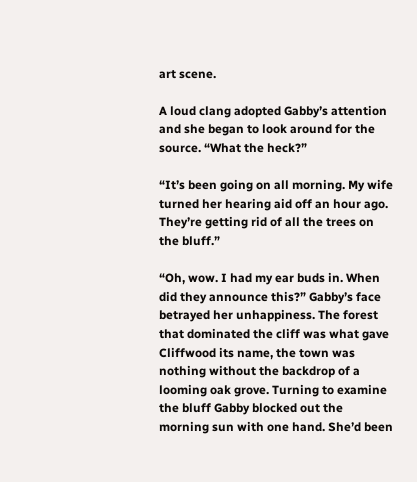art scene.

A loud clang adopted Gabby’s attention and she began to look around for the source. “What the heck?”

“It’s been going on all morning. My wife turned her hearing aid off an hour ago. They’re getting rid of all the trees on the bluff.”

“Oh, wow. I had my ear buds in. When did they announce this?” Gabby’s face betrayed her unhappiness. The forest that dominated the cliff was what gave Cliffwood its name, the town was nothing without the backdrop of a looming oak grove. Turning to examine the bluff Gabby blocked out the morning sun with one hand. She’d been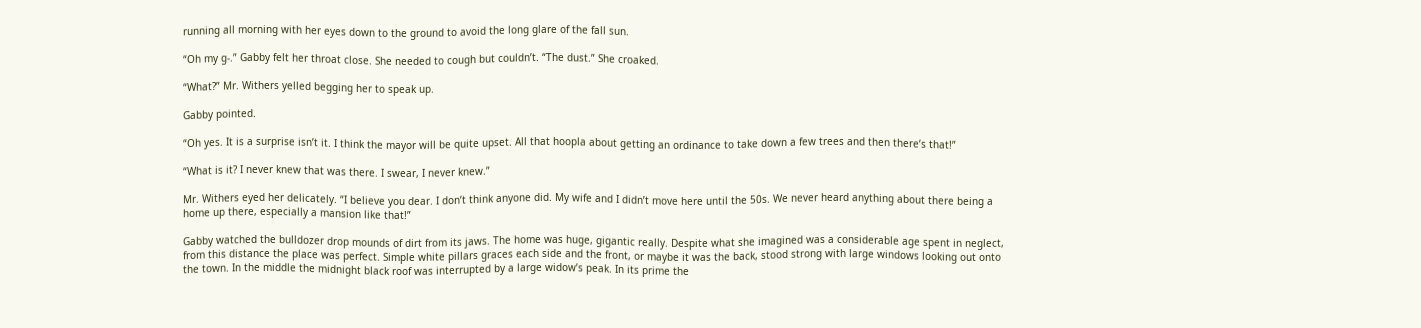running all morning with her eyes down to the ground to avoid the long glare of the fall sun.

“Oh my g-.” Gabby felt her throat close. She needed to cough but couldn’t. “The dust.” She croaked.

“What?” Mr. Withers yelled begging her to speak up.

Gabby pointed.

“Oh yes. It is a surprise isn’t it. I think the mayor will be quite upset. All that hoopla about getting an ordinance to take down a few trees and then there’s that!”

“What is it? I never knew that was there. I swear, I never knew.”

Mr. Withers eyed her delicately. “I believe you dear. I don’t think anyone did. My wife and I didn’t move here until the 50s. We never heard anything about there being a home up there, especially a mansion like that!”

Gabby watched the bulldozer drop mounds of dirt from its jaws. The home was huge, gigantic really. Despite what she imagined was a considerable age spent in neglect, from this distance the place was perfect. Simple white pillars graces each side and the front, or maybe it was the back, stood strong with large windows looking out onto the town. In the middle the midnight black roof was interrupted by a large widow’s peak. In its prime the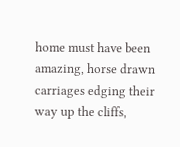home must have been amazing, horse drawn carriages edging their way up the cliffs,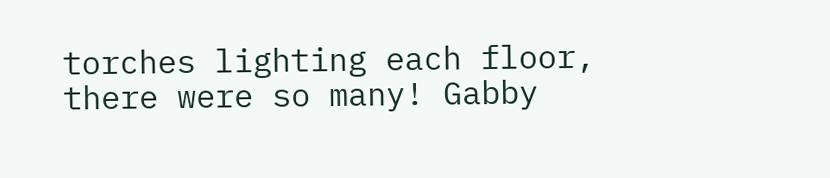torches lighting each floor, there were so many! Gabby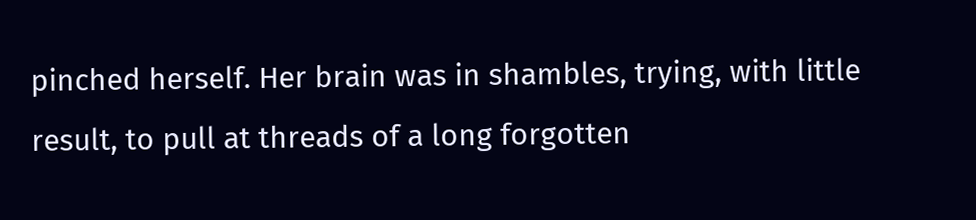pinched herself. Her brain was in shambles, trying, with little result, to pull at threads of a long forgotten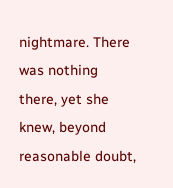nightmare. There was nothing there, yet she knew, beyond reasonable doubt,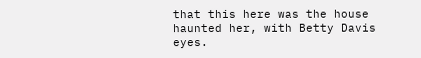that this here was the house haunted her, with Betty Davis eyes.